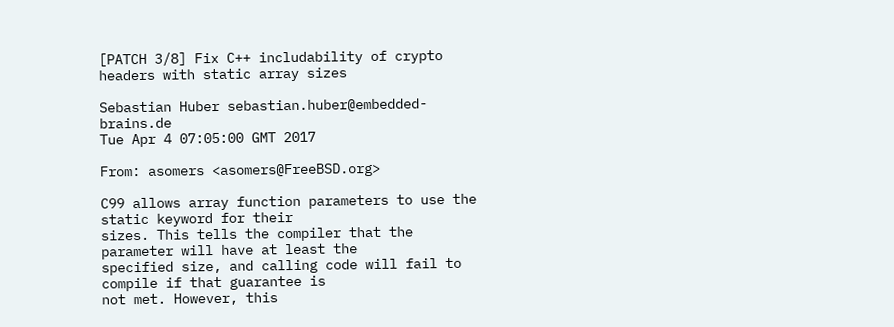[PATCH 3/8] Fix C++ includability of crypto headers with static array sizes

Sebastian Huber sebastian.huber@embedded-brains.de
Tue Apr 4 07:05:00 GMT 2017

From: asomers <asomers@FreeBSD.org>

C99 allows array function parameters to use the static keyword for their
sizes. This tells the compiler that the parameter will have at least the
specified size, and calling code will fail to compile if that guarantee is
not met. However, this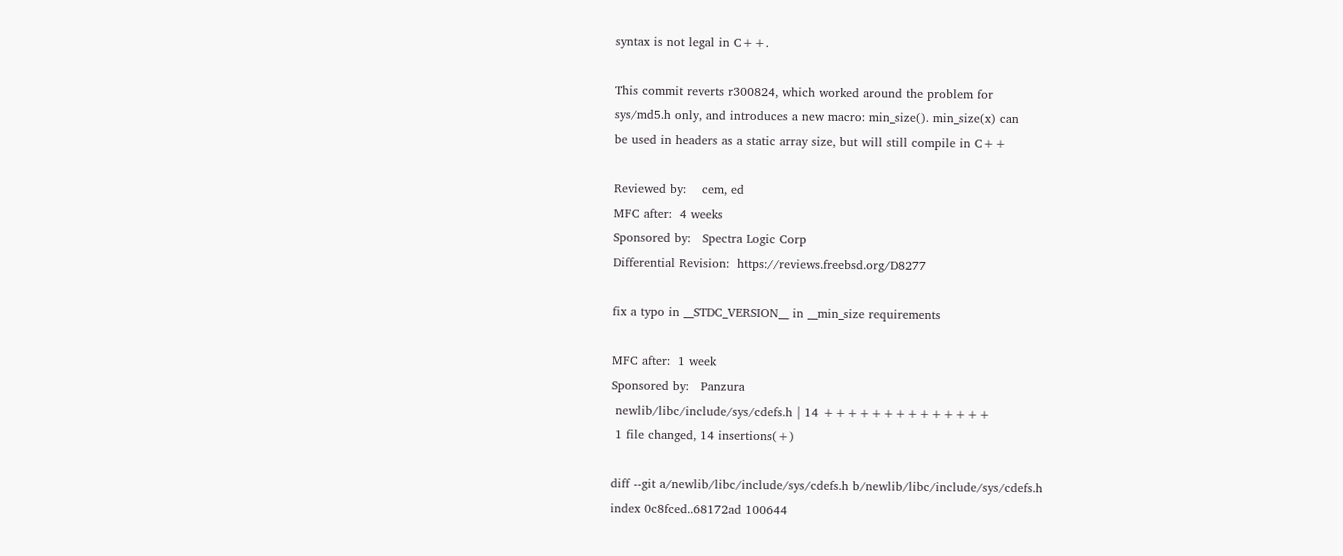syntax is not legal in C++.

This commit reverts r300824, which worked around the problem for
sys/md5.h only, and introduces a new macro: min_size(). min_size(x) can
be used in headers as a static array size, but will still compile in C++

Reviewed by:    cem, ed
MFC after:  4 weeks
Sponsored by:   Spectra Logic Corp
Differential Revision:  https://reviews.freebsd.org/D8277

fix a typo in __STDC_VERSION__ in __min_size requirements

MFC after:  1 week
Sponsored by:   Panzura
 newlib/libc/include/sys/cdefs.h | 14 ++++++++++++++
 1 file changed, 14 insertions(+)

diff --git a/newlib/libc/include/sys/cdefs.h b/newlib/libc/include/sys/cdefs.h
index 0c8fced..68172ad 100644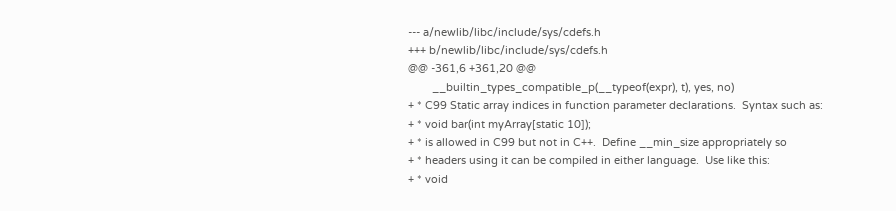--- a/newlib/libc/include/sys/cdefs.h
+++ b/newlib/libc/include/sys/cdefs.h
@@ -361,6 +361,20 @@
        __builtin_types_compatible_p(__typeof(expr), t), yes, no)
+ * C99 Static array indices in function parameter declarations.  Syntax such as:
+ * void bar(int myArray[static 10]);
+ * is allowed in C99 but not in C++.  Define __min_size appropriately so
+ * headers using it can be compiled in either language.  Use like this:
+ * void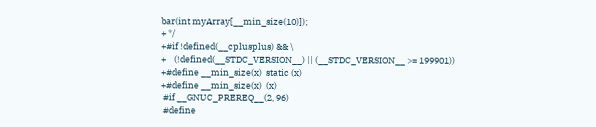bar(int myArray[__min_size(10)]);
+ */
+#if !defined(__cplusplus) && \
+    (!defined(__STDC_VERSION__) || (__STDC_VERSION__ >= 199901))
+#define __min_size(x)  static (x)
+#define __min_size(x)  (x)
 #if __GNUC_PREREQ__(2, 96)
 #define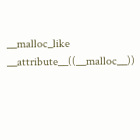__malloc_like   __attribute__((__malloc__))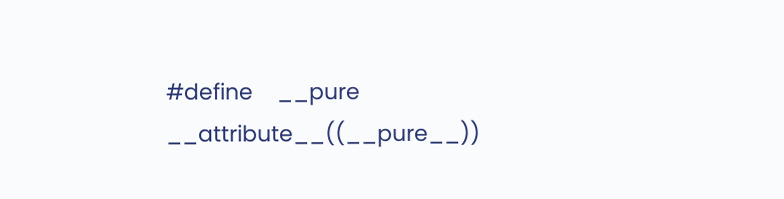#define    __pure      __attribute__((__pure__))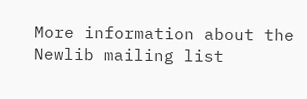More information about the Newlib mailing list